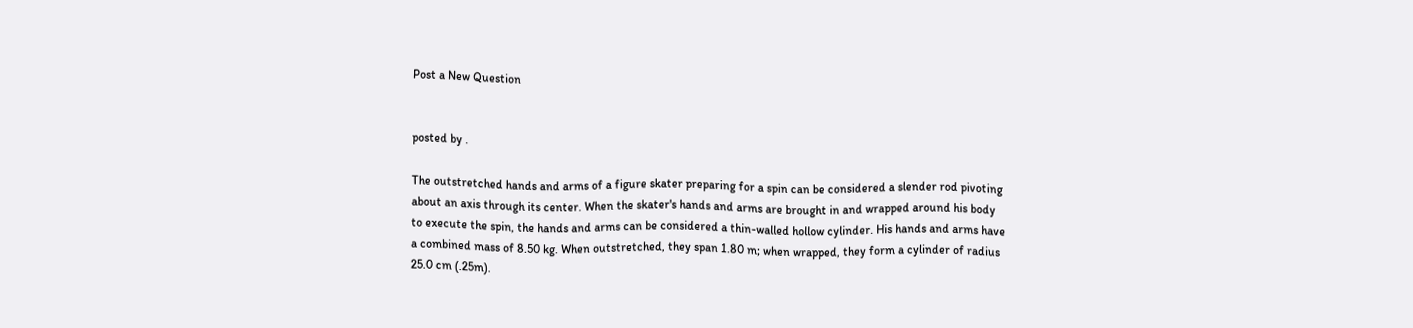Post a New Question


posted by .

The outstretched hands and arms of a figure skater preparing for a spin can be considered a slender rod pivoting about an axis through its center. When the skater's hands and arms are brought in and wrapped around his body to execute the spin, the hands and arms can be considered a thin-walled hollow cylinder. His hands and arms have a combined mass of 8.50 kg. When outstretched, they span 1.80 m; when wrapped, they form a cylinder of radius 25.0 cm (.25m).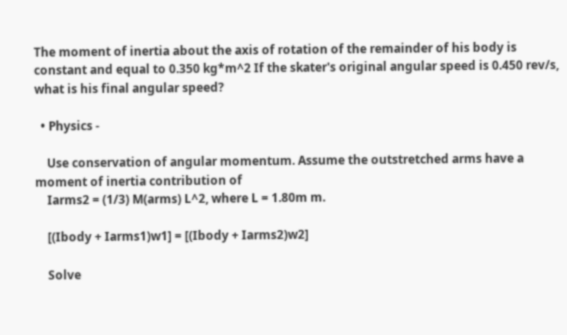The moment of inertia about the axis of rotation of the remainder of his body is constant and equal to 0.350 kg*m^2 If the skater's original angular speed is 0.450 rev/s, what is his final angular speed?

  • Physics -

    Use conservation of angular momentum. Assume the outstretched arms have a moment of inertia contribution of
    Iarms2 = (1/3) M(arms) L^2, where L = 1.80m m.

    [(Ibody + Iarms1)w1] = [(Ibody + Iarms2)w2]

    Solve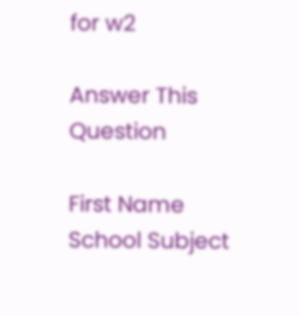for w2

Answer This Question

First Name
School Subject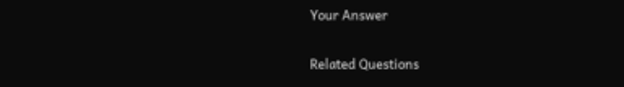Your Answer

Related Questions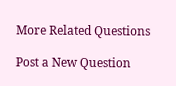More Related Questions

Post a New Question